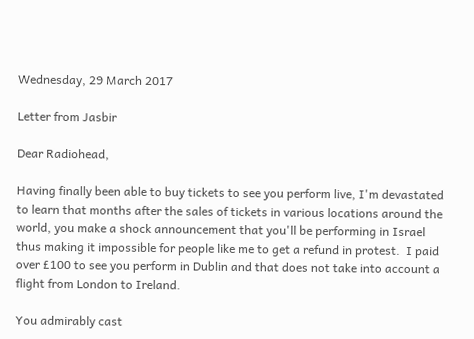Wednesday, 29 March 2017

Letter from Jasbir

Dear Radiohead,

Having finally been able to buy tickets to see you perform live, I'm devastated to learn that months after the sales of tickets in various locations around the world, you make a shock announcement that you'll be performing in Israel thus making it impossible for people like me to get a refund in protest.  I paid over £100 to see you perform in Dublin and that does not take into account a flight from London to Ireland.

You admirably cast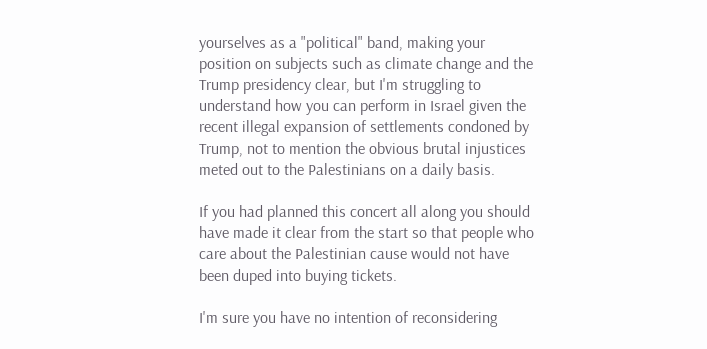yourselves as a "political" band, making your position on subjects such as climate change and the Trump presidency clear, but I'm struggling to understand how you can perform in Israel given the recent illegal expansion of settlements condoned by Trump, not to mention the obvious brutal injustices meted out to the Palestinians on a daily basis.

If you had planned this concert all along you should have made it clear from the start so that people who care about the Palestinian cause would not have been duped into buying tickets.

I'm sure you have no intention of reconsidering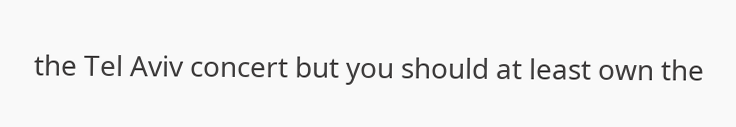the Tel Aviv concert but you should at least own the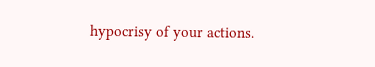hypocrisy of your actions.